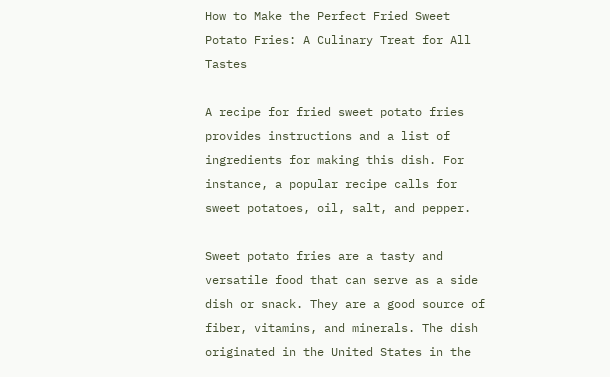How to Make the Perfect Fried Sweet Potato Fries: A Culinary Treat for All Tastes

A recipe for fried sweet potato fries provides instructions and a list of ingredients for making this dish. For instance, a popular recipe calls for sweet potatoes, oil, salt, and pepper.

Sweet potato fries are a tasty and versatile food that can serve as a side dish or snack. They are a good source of fiber, vitamins, and minerals. The dish originated in the United States in the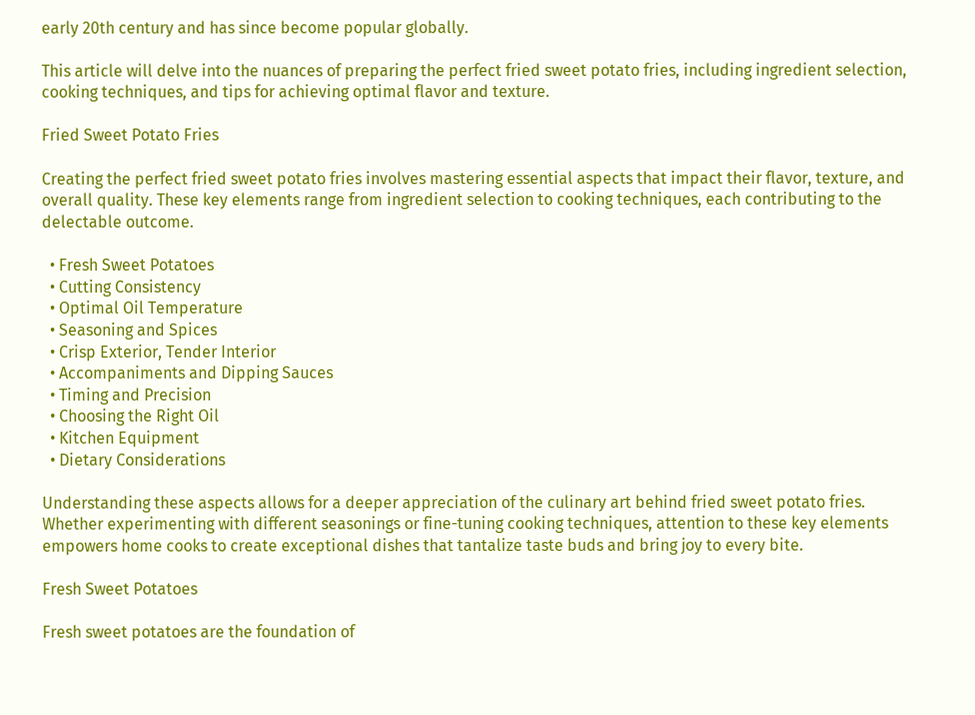early 20th century and has since become popular globally.

This article will delve into the nuances of preparing the perfect fried sweet potato fries, including ingredient selection, cooking techniques, and tips for achieving optimal flavor and texture.

Fried Sweet Potato Fries

Creating the perfect fried sweet potato fries involves mastering essential aspects that impact their flavor, texture, and overall quality. These key elements range from ingredient selection to cooking techniques, each contributing to the delectable outcome.

  • Fresh Sweet Potatoes
  • Cutting Consistency
  • Optimal Oil Temperature
  • Seasoning and Spices
  • Crisp Exterior, Tender Interior
  • Accompaniments and Dipping Sauces
  • Timing and Precision
  • Choosing the Right Oil
  • Kitchen Equipment
  • Dietary Considerations

Understanding these aspects allows for a deeper appreciation of the culinary art behind fried sweet potato fries. Whether experimenting with different seasonings or fine-tuning cooking techniques, attention to these key elements empowers home cooks to create exceptional dishes that tantalize taste buds and bring joy to every bite.

Fresh Sweet Potatoes

Fresh sweet potatoes are the foundation of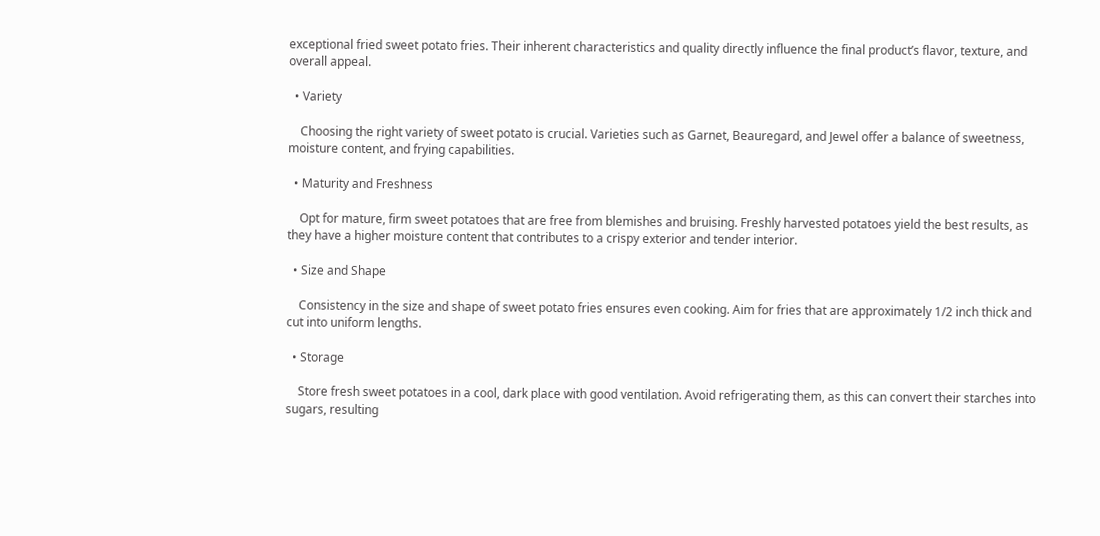exceptional fried sweet potato fries. Their inherent characteristics and quality directly influence the final product’s flavor, texture, and overall appeal.

  • Variety

    Choosing the right variety of sweet potato is crucial. Varieties such as Garnet, Beauregard, and Jewel offer a balance of sweetness, moisture content, and frying capabilities.

  • Maturity and Freshness

    Opt for mature, firm sweet potatoes that are free from blemishes and bruising. Freshly harvested potatoes yield the best results, as they have a higher moisture content that contributes to a crispy exterior and tender interior.

  • Size and Shape

    Consistency in the size and shape of sweet potato fries ensures even cooking. Aim for fries that are approximately 1/2 inch thick and cut into uniform lengths.

  • Storage

    Store fresh sweet potatoes in a cool, dark place with good ventilation. Avoid refrigerating them, as this can convert their starches into sugars, resulting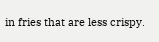in fries that are less crispy.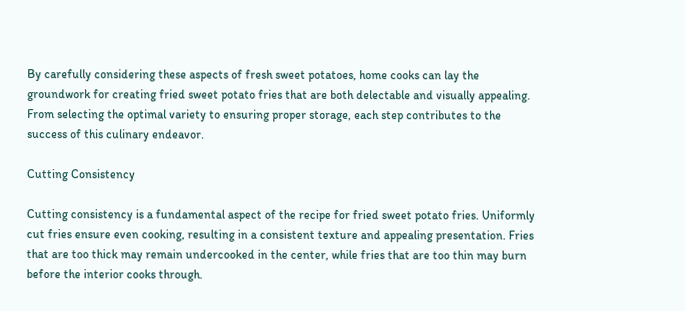By carefully considering these aspects of fresh sweet potatoes, home cooks can lay the groundwork for creating fried sweet potato fries that are both delectable and visually appealing. From selecting the optimal variety to ensuring proper storage, each step contributes to the success of this culinary endeavor.

Cutting Consistency

Cutting consistency is a fundamental aspect of the recipe for fried sweet potato fries. Uniformly cut fries ensure even cooking, resulting in a consistent texture and appealing presentation. Fries that are too thick may remain undercooked in the center, while fries that are too thin may burn before the interior cooks through.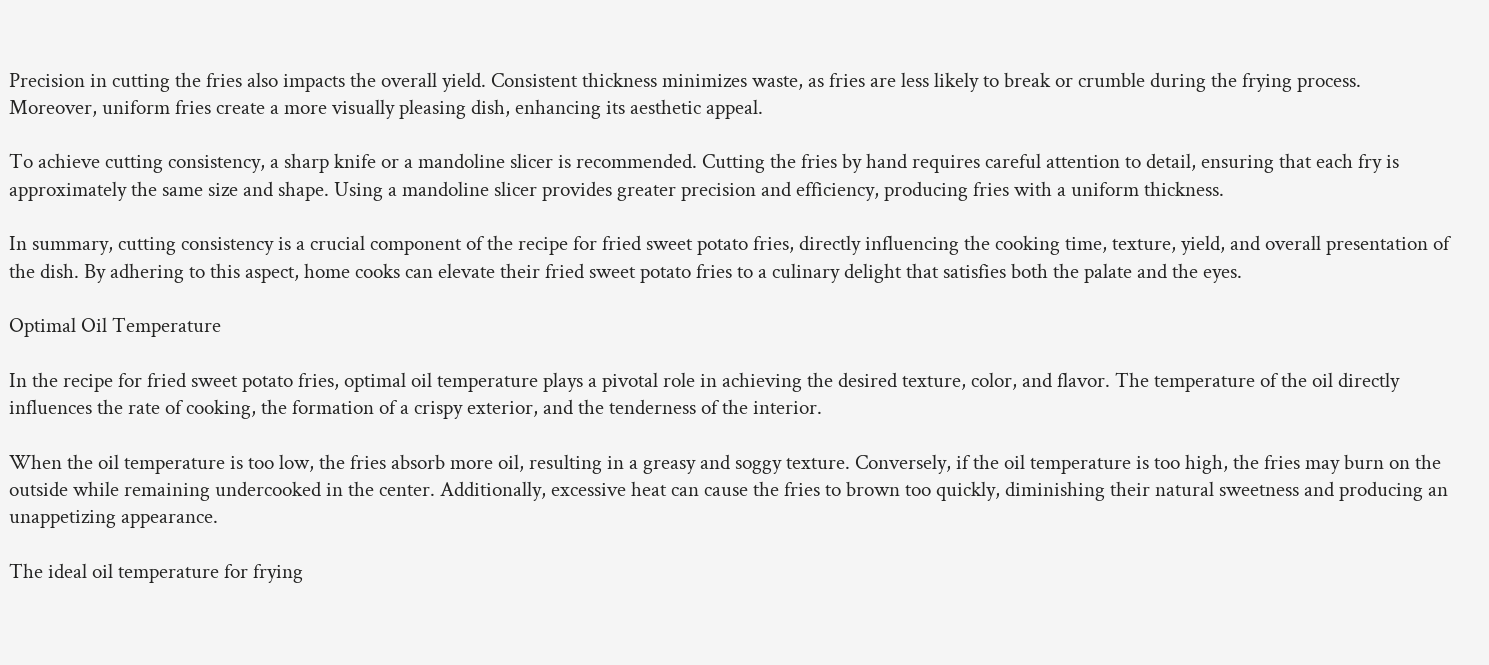Precision in cutting the fries also impacts the overall yield. Consistent thickness minimizes waste, as fries are less likely to break or crumble during the frying process. Moreover, uniform fries create a more visually pleasing dish, enhancing its aesthetic appeal.

To achieve cutting consistency, a sharp knife or a mandoline slicer is recommended. Cutting the fries by hand requires careful attention to detail, ensuring that each fry is approximately the same size and shape. Using a mandoline slicer provides greater precision and efficiency, producing fries with a uniform thickness.

In summary, cutting consistency is a crucial component of the recipe for fried sweet potato fries, directly influencing the cooking time, texture, yield, and overall presentation of the dish. By adhering to this aspect, home cooks can elevate their fried sweet potato fries to a culinary delight that satisfies both the palate and the eyes.

Optimal Oil Temperature

In the recipe for fried sweet potato fries, optimal oil temperature plays a pivotal role in achieving the desired texture, color, and flavor. The temperature of the oil directly influences the rate of cooking, the formation of a crispy exterior, and the tenderness of the interior.

When the oil temperature is too low, the fries absorb more oil, resulting in a greasy and soggy texture. Conversely, if the oil temperature is too high, the fries may burn on the outside while remaining undercooked in the center. Additionally, excessive heat can cause the fries to brown too quickly, diminishing their natural sweetness and producing an unappetizing appearance.

The ideal oil temperature for frying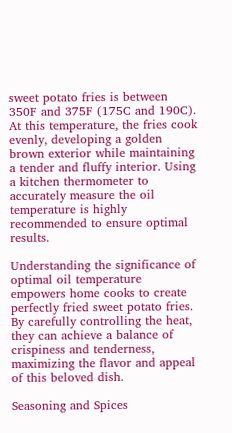sweet potato fries is between 350F and 375F (175C and 190C). At this temperature, the fries cook evenly, developing a golden brown exterior while maintaining a tender and fluffy interior. Using a kitchen thermometer to accurately measure the oil temperature is highly recommended to ensure optimal results.

Understanding the significance of optimal oil temperature empowers home cooks to create perfectly fried sweet potato fries. By carefully controlling the heat, they can achieve a balance of crispiness and tenderness, maximizing the flavor and appeal of this beloved dish.

Seasoning and Spices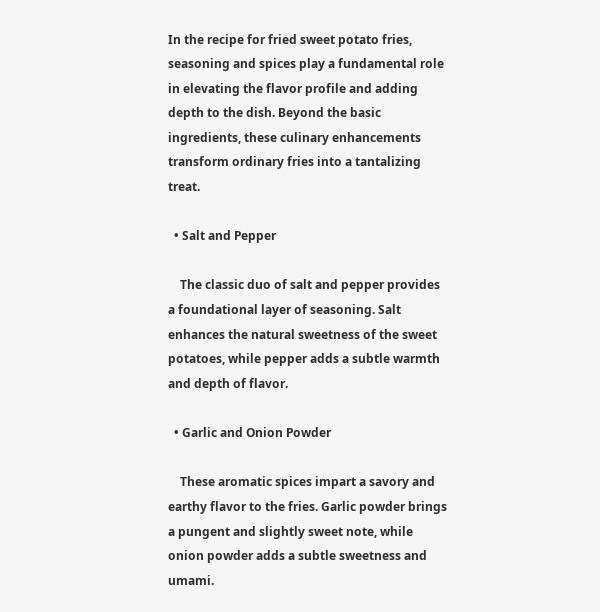In the recipe for fried sweet potato fries, seasoning and spices play a fundamental role in elevating the flavor profile and adding depth to the dish. Beyond the basic ingredients, these culinary enhancements transform ordinary fries into a tantalizing treat.

  • Salt and Pepper

    The classic duo of salt and pepper provides a foundational layer of seasoning. Salt enhances the natural sweetness of the sweet potatoes, while pepper adds a subtle warmth and depth of flavor.

  • Garlic and Onion Powder

    These aromatic spices impart a savory and earthy flavor to the fries. Garlic powder brings a pungent and slightly sweet note, while onion powder adds a subtle sweetness and umami.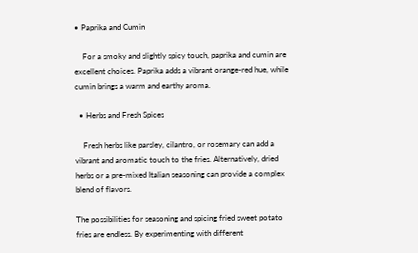• Paprika and Cumin

    For a smoky and slightly spicy touch, paprika and cumin are excellent choices. Paprika adds a vibrant orange-red hue, while cumin brings a warm and earthy aroma.

  • Herbs and Fresh Spices

    Fresh herbs like parsley, cilantro, or rosemary can add a vibrant and aromatic touch to the fries. Alternatively, dried herbs or a pre-mixed Italian seasoning can provide a complex blend of flavors.

The possibilities for seasoning and spicing fried sweet potato fries are endless. By experimenting with different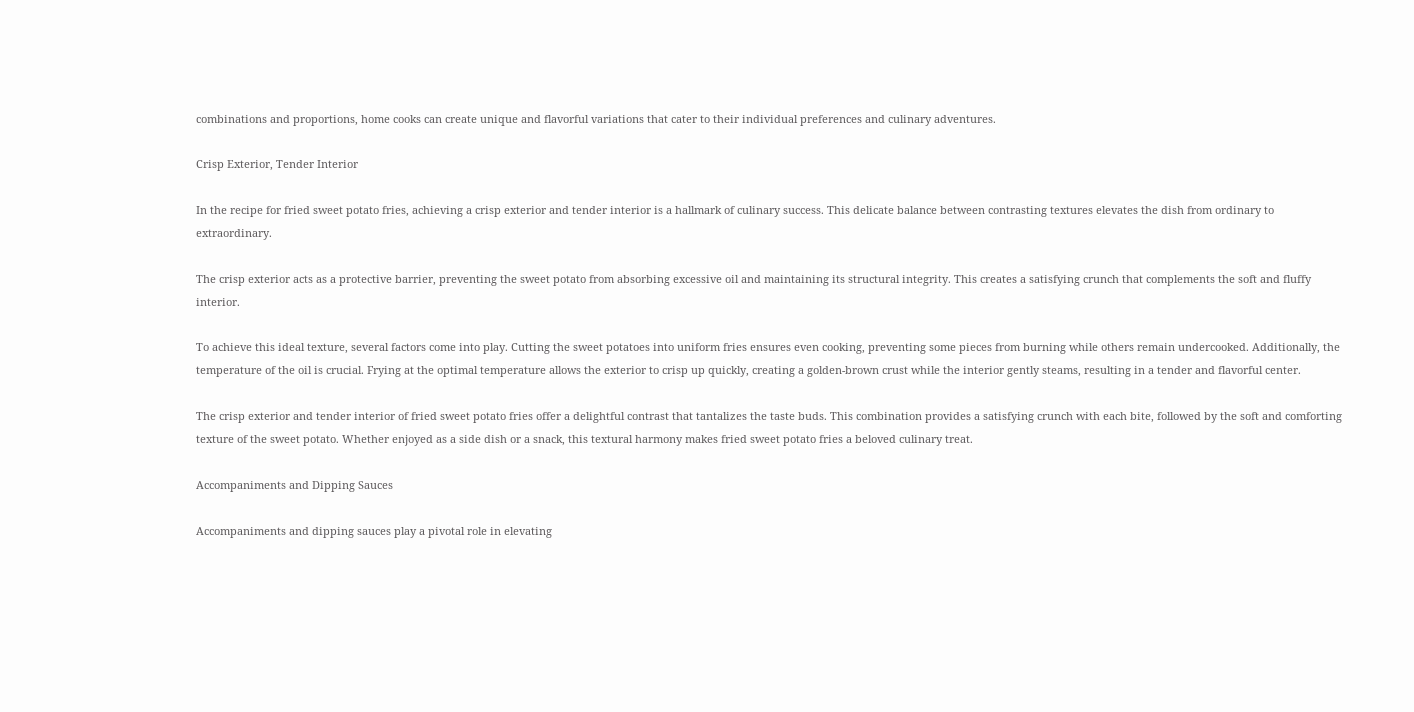combinations and proportions, home cooks can create unique and flavorful variations that cater to their individual preferences and culinary adventures.

Crisp Exterior, Tender Interior

In the recipe for fried sweet potato fries, achieving a crisp exterior and tender interior is a hallmark of culinary success. This delicate balance between contrasting textures elevates the dish from ordinary to extraordinary.

The crisp exterior acts as a protective barrier, preventing the sweet potato from absorbing excessive oil and maintaining its structural integrity. This creates a satisfying crunch that complements the soft and fluffy interior.

To achieve this ideal texture, several factors come into play. Cutting the sweet potatoes into uniform fries ensures even cooking, preventing some pieces from burning while others remain undercooked. Additionally, the temperature of the oil is crucial. Frying at the optimal temperature allows the exterior to crisp up quickly, creating a golden-brown crust while the interior gently steams, resulting in a tender and flavorful center.

The crisp exterior and tender interior of fried sweet potato fries offer a delightful contrast that tantalizes the taste buds. This combination provides a satisfying crunch with each bite, followed by the soft and comforting texture of the sweet potato. Whether enjoyed as a side dish or a snack, this textural harmony makes fried sweet potato fries a beloved culinary treat.

Accompaniments and Dipping Sauces

Accompaniments and dipping sauces play a pivotal role in elevating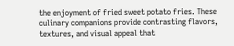the enjoyment of fried sweet potato fries. These culinary companions provide contrasting flavors, textures, and visual appeal that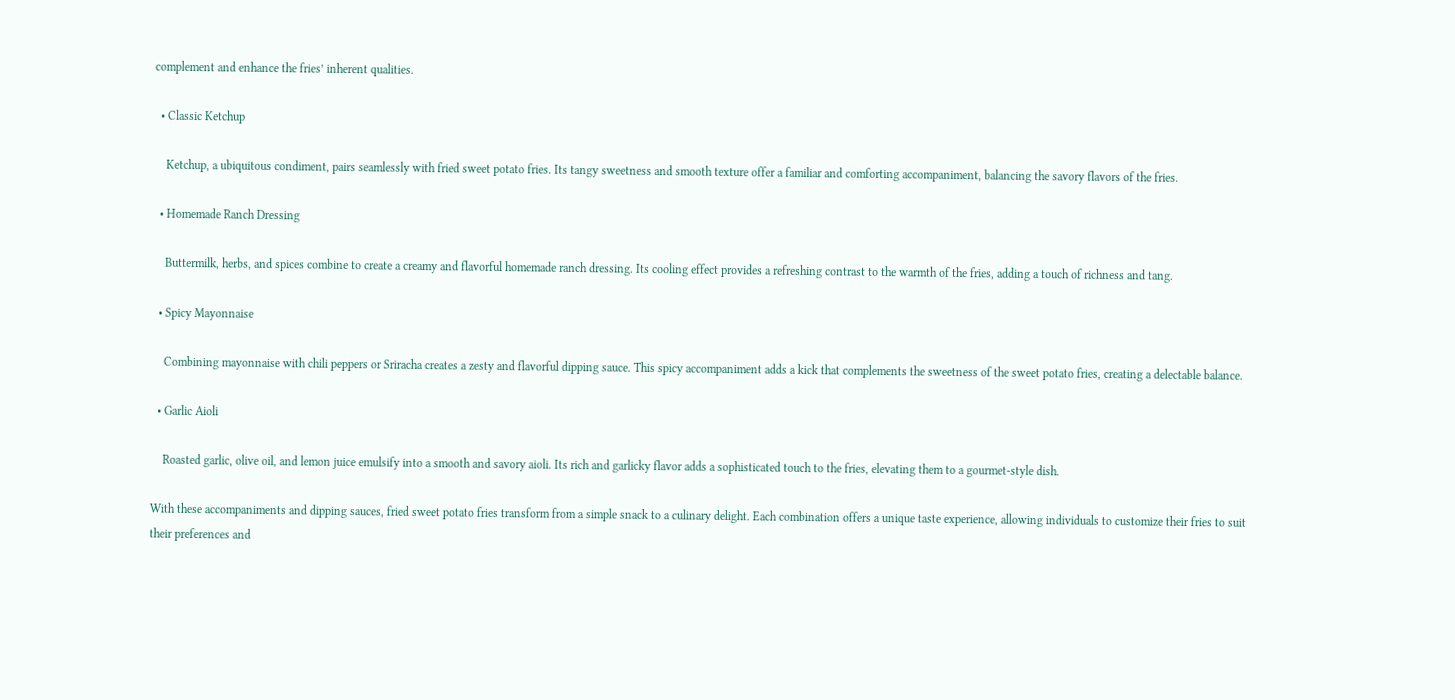complement and enhance the fries’ inherent qualities.

  • Classic Ketchup

    Ketchup, a ubiquitous condiment, pairs seamlessly with fried sweet potato fries. Its tangy sweetness and smooth texture offer a familiar and comforting accompaniment, balancing the savory flavors of the fries.

  • Homemade Ranch Dressing

    Buttermilk, herbs, and spices combine to create a creamy and flavorful homemade ranch dressing. Its cooling effect provides a refreshing contrast to the warmth of the fries, adding a touch of richness and tang.

  • Spicy Mayonnaise

    Combining mayonnaise with chili peppers or Sriracha creates a zesty and flavorful dipping sauce. This spicy accompaniment adds a kick that complements the sweetness of the sweet potato fries, creating a delectable balance.

  • Garlic Aioli

    Roasted garlic, olive oil, and lemon juice emulsify into a smooth and savory aioli. Its rich and garlicky flavor adds a sophisticated touch to the fries, elevating them to a gourmet-style dish.

With these accompaniments and dipping sauces, fried sweet potato fries transform from a simple snack to a culinary delight. Each combination offers a unique taste experience, allowing individuals to customize their fries to suit their preferences and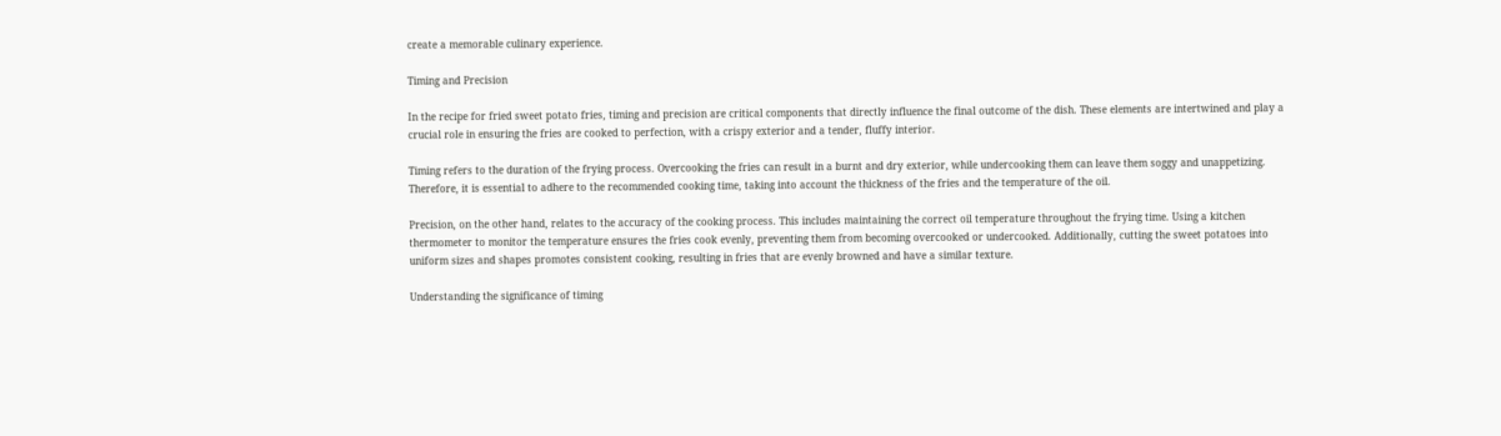create a memorable culinary experience.

Timing and Precision

In the recipe for fried sweet potato fries, timing and precision are critical components that directly influence the final outcome of the dish. These elements are intertwined and play a crucial role in ensuring the fries are cooked to perfection, with a crispy exterior and a tender, fluffy interior.

Timing refers to the duration of the frying process. Overcooking the fries can result in a burnt and dry exterior, while undercooking them can leave them soggy and unappetizing. Therefore, it is essential to adhere to the recommended cooking time, taking into account the thickness of the fries and the temperature of the oil.

Precision, on the other hand, relates to the accuracy of the cooking process. This includes maintaining the correct oil temperature throughout the frying time. Using a kitchen thermometer to monitor the temperature ensures the fries cook evenly, preventing them from becoming overcooked or undercooked. Additionally, cutting the sweet potatoes into uniform sizes and shapes promotes consistent cooking, resulting in fries that are evenly browned and have a similar texture.

Understanding the significance of timing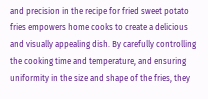and precision in the recipe for fried sweet potato fries empowers home cooks to create a delicious and visually appealing dish. By carefully controlling the cooking time and temperature, and ensuring uniformity in the size and shape of the fries, they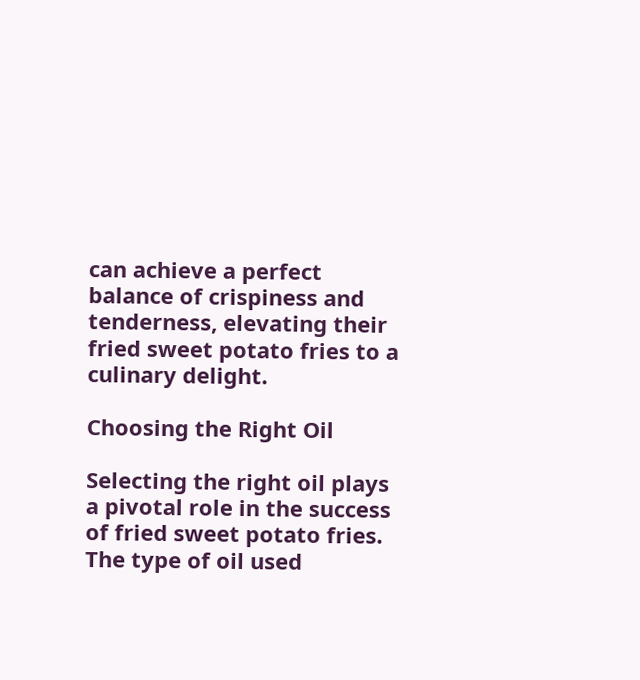can achieve a perfect balance of crispiness and tenderness, elevating their fried sweet potato fries to a culinary delight.

Choosing the Right Oil

Selecting the right oil plays a pivotal role in the success of fried sweet potato fries. The type of oil used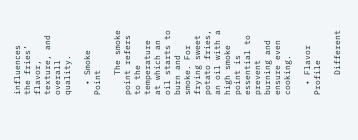influences the fries’ flavor, texture, and overall quality.

  • Smoke Point

    The smoke point refers to the temperature at which an oil starts to burn and smoke. For frying sweet potato fries, an oil with a high smoke point is essential to prevent burning and ensure even cooking.

  • Flavor Profile

    Different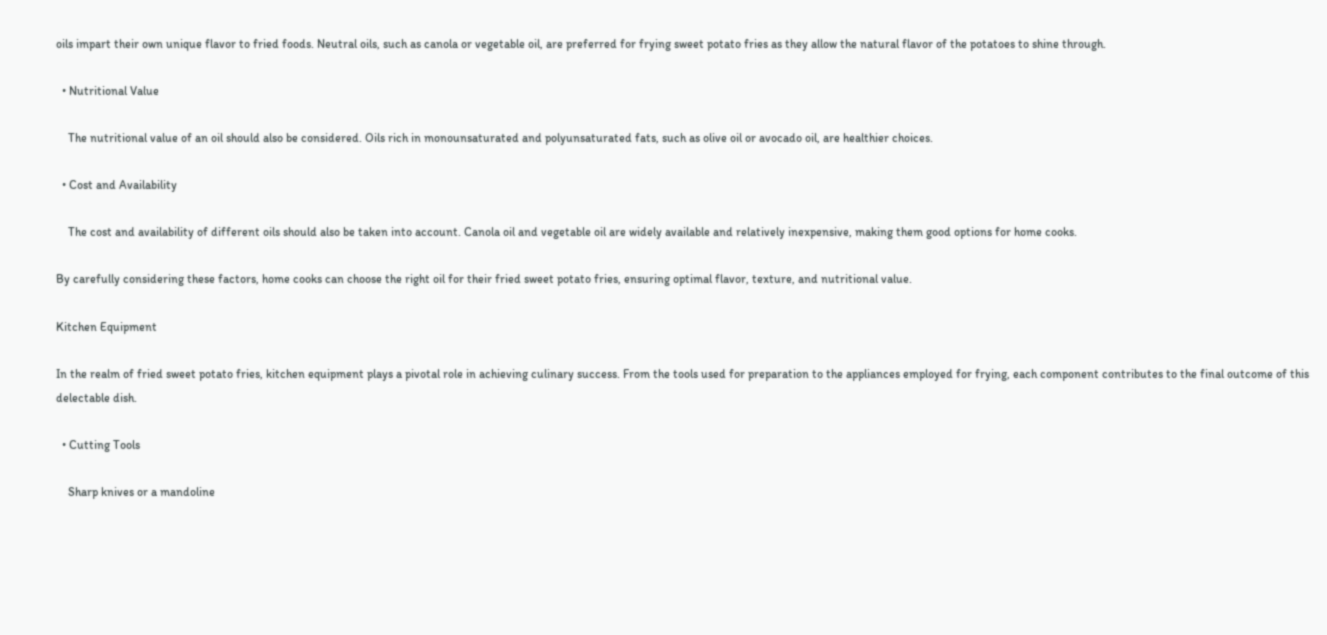oils impart their own unique flavor to fried foods. Neutral oils, such as canola or vegetable oil, are preferred for frying sweet potato fries as they allow the natural flavor of the potatoes to shine through.

  • Nutritional Value

    The nutritional value of an oil should also be considered. Oils rich in monounsaturated and polyunsaturated fats, such as olive oil or avocado oil, are healthier choices.

  • Cost and Availability

    The cost and availability of different oils should also be taken into account. Canola oil and vegetable oil are widely available and relatively inexpensive, making them good options for home cooks.

By carefully considering these factors, home cooks can choose the right oil for their fried sweet potato fries, ensuring optimal flavor, texture, and nutritional value.

Kitchen Equipment

In the realm of fried sweet potato fries, kitchen equipment plays a pivotal role in achieving culinary success. From the tools used for preparation to the appliances employed for frying, each component contributes to the final outcome of this delectable dish.

  • Cutting Tools

    Sharp knives or a mandoline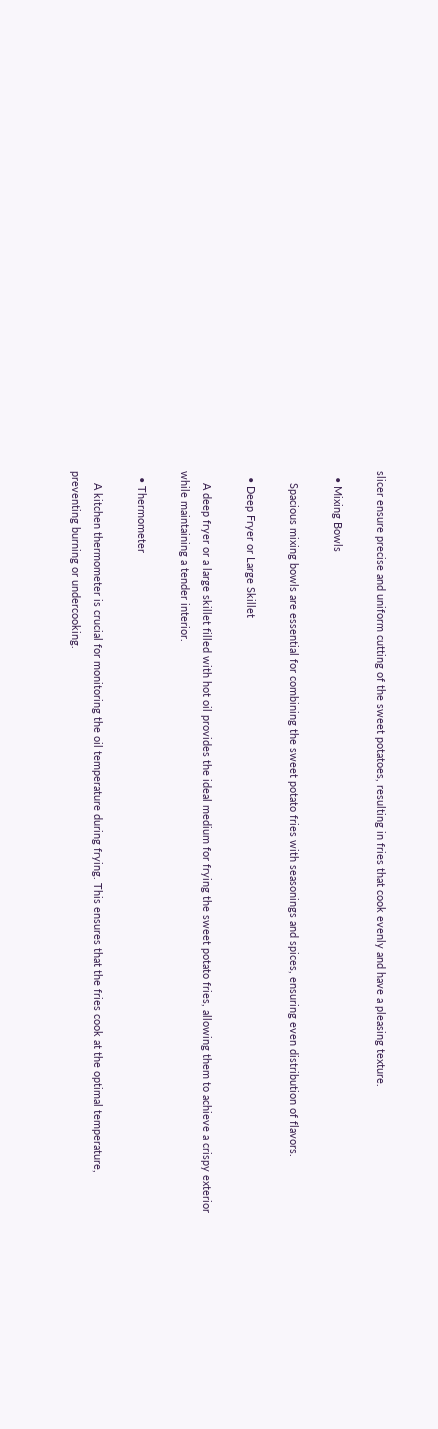slicer ensure precise and uniform cutting of the sweet potatoes, resulting in fries that cook evenly and have a pleasing texture.

  • Mixing Bowls

    Spacious mixing bowls are essential for combining the sweet potato fries with seasonings and spices, ensuring even distribution of flavors.

  • Deep Fryer or Large Skillet

    A deep fryer or a large skillet filled with hot oil provides the ideal medium for frying the sweet potato fries, allowing them to achieve a crispy exterior while maintaining a tender interior.

  • Thermometer

    A kitchen thermometer is crucial for monitoring the oil temperature during frying. This ensures that the fries cook at the optimal temperature, preventing burning or undercooking.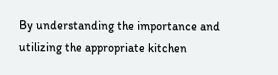By understanding the importance and utilizing the appropriate kitchen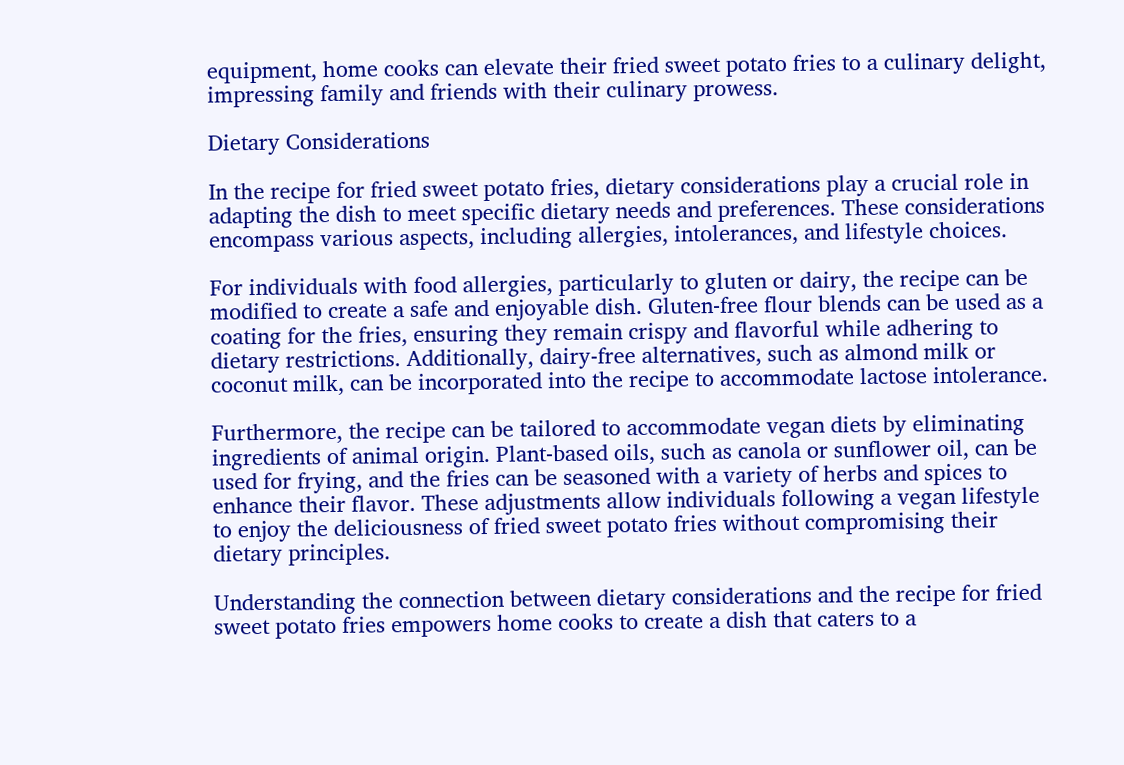equipment, home cooks can elevate their fried sweet potato fries to a culinary delight, impressing family and friends with their culinary prowess.

Dietary Considerations

In the recipe for fried sweet potato fries, dietary considerations play a crucial role in adapting the dish to meet specific dietary needs and preferences. These considerations encompass various aspects, including allergies, intolerances, and lifestyle choices.

For individuals with food allergies, particularly to gluten or dairy, the recipe can be modified to create a safe and enjoyable dish. Gluten-free flour blends can be used as a coating for the fries, ensuring they remain crispy and flavorful while adhering to dietary restrictions. Additionally, dairy-free alternatives, such as almond milk or coconut milk, can be incorporated into the recipe to accommodate lactose intolerance.

Furthermore, the recipe can be tailored to accommodate vegan diets by eliminating ingredients of animal origin. Plant-based oils, such as canola or sunflower oil, can be used for frying, and the fries can be seasoned with a variety of herbs and spices to enhance their flavor. These adjustments allow individuals following a vegan lifestyle to enjoy the deliciousness of fried sweet potato fries without compromising their dietary principles.

Understanding the connection between dietary considerations and the recipe for fried sweet potato fries empowers home cooks to create a dish that caters to a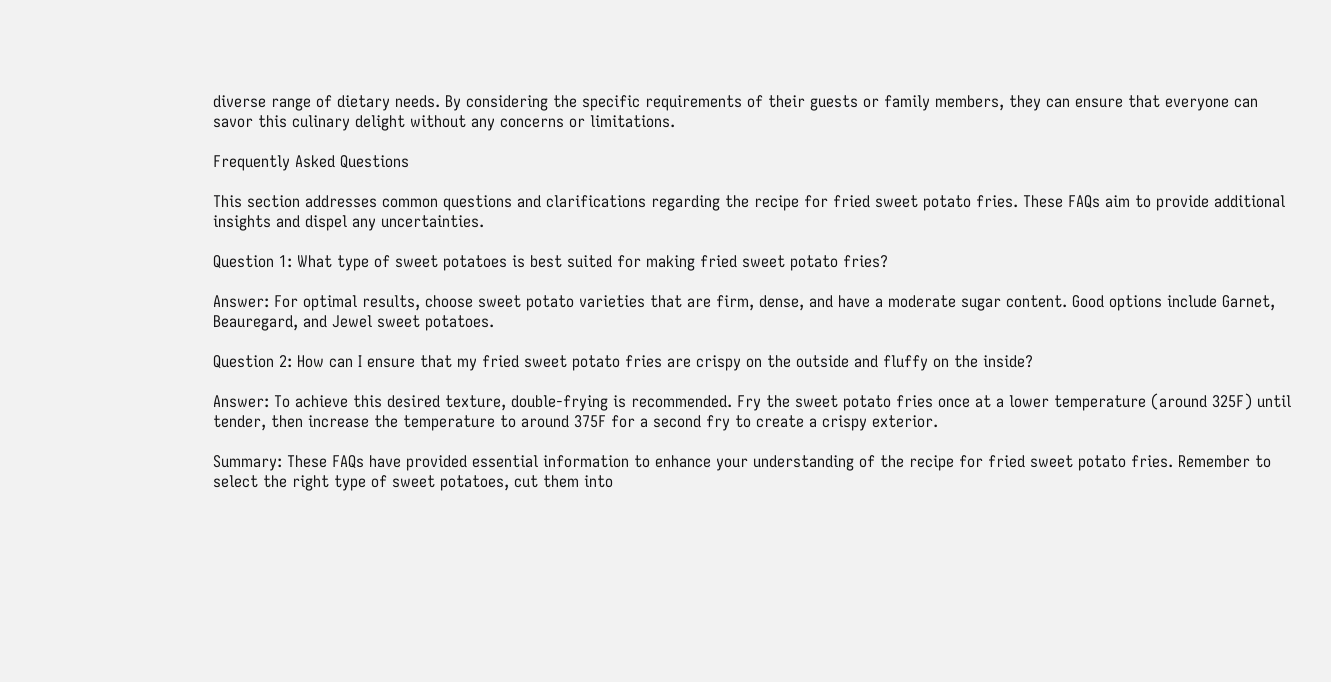diverse range of dietary needs. By considering the specific requirements of their guests or family members, they can ensure that everyone can savor this culinary delight without any concerns or limitations.

Frequently Asked Questions

This section addresses common questions and clarifications regarding the recipe for fried sweet potato fries. These FAQs aim to provide additional insights and dispel any uncertainties.

Question 1: What type of sweet potatoes is best suited for making fried sweet potato fries?

Answer: For optimal results, choose sweet potato varieties that are firm, dense, and have a moderate sugar content. Good options include Garnet, Beauregard, and Jewel sweet potatoes.

Question 2: How can I ensure that my fried sweet potato fries are crispy on the outside and fluffy on the inside?

Answer: To achieve this desired texture, double-frying is recommended. Fry the sweet potato fries once at a lower temperature (around 325F) until tender, then increase the temperature to around 375F for a second fry to create a crispy exterior.

Summary: These FAQs have provided essential information to enhance your understanding of the recipe for fried sweet potato fries. Remember to select the right type of sweet potatoes, cut them into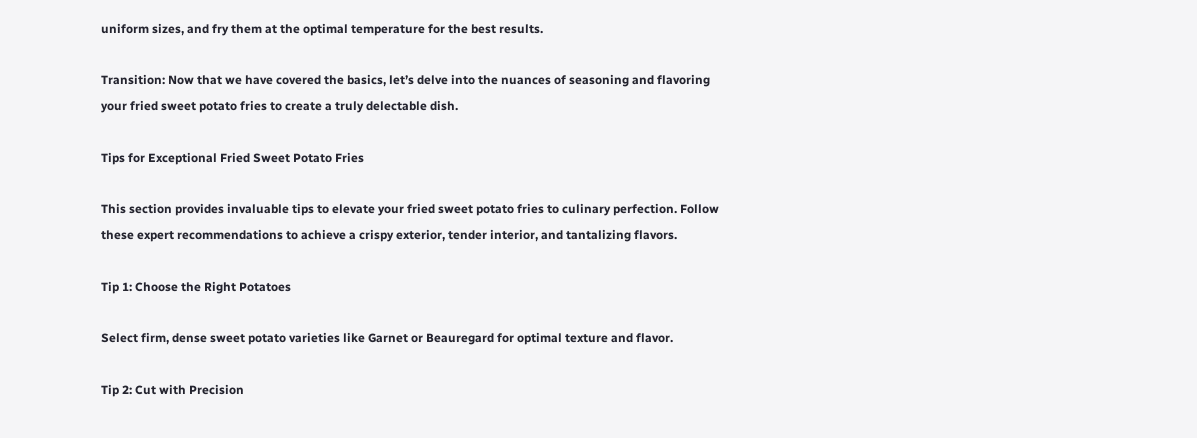uniform sizes, and fry them at the optimal temperature for the best results.

Transition: Now that we have covered the basics, let’s delve into the nuances of seasoning and flavoring your fried sweet potato fries to create a truly delectable dish.

Tips for Exceptional Fried Sweet Potato Fries

This section provides invaluable tips to elevate your fried sweet potato fries to culinary perfection. Follow these expert recommendations to achieve a crispy exterior, tender interior, and tantalizing flavors.

Tip 1: Choose the Right Potatoes

Select firm, dense sweet potato varieties like Garnet or Beauregard for optimal texture and flavor.

Tip 2: Cut with Precision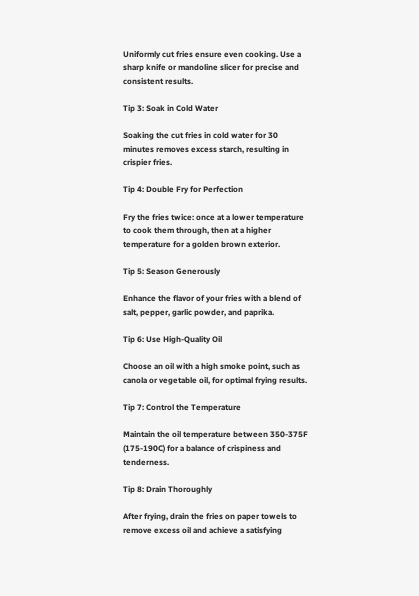Uniformly cut fries ensure even cooking. Use a sharp knife or mandoline slicer for precise and consistent results.

Tip 3: Soak in Cold Water

Soaking the cut fries in cold water for 30 minutes removes excess starch, resulting in crispier fries.

Tip 4: Double Fry for Perfection

Fry the fries twice: once at a lower temperature to cook them through, then at a higher temperature for a golden brown exterior.

Tip 5: Season Generously

Enhance the flavor of your fries with a blend of salt, pepper, garlic powder, and paprika.

Tip 6: Use High-Quality Oil

Choose an oil with a high smoke point, such as canola or vegetable oil, for optimal frying results.

Tip 7: Control the Temperature

Maintain the oil temperature between 350-375F (175-190C) for a balance of crispiness and tenderness.

Tip 8: Drain Thoroughly

After frying, drain the fries on paper towels to remove excess oil and achieve a satisfying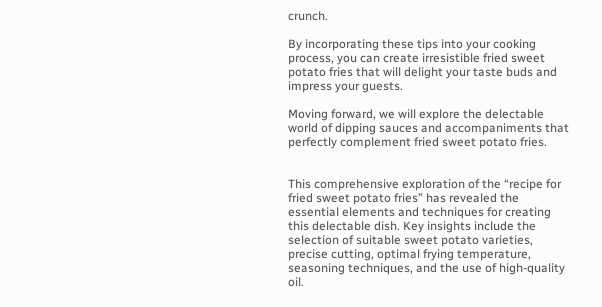crunch.

By incorporating these tips into your cooking process, you can create irresistible fried sweet potato fries that will delight your taste buds and impress your guests.

Moving forward, we will explore the delectable world of dipping sauces and accompaniments that perfectly complement fried sweet potato fries.


This comprehensive exploration of the “recipe for fried sweet potato fries” has revealed the essential elements and techniques for creating this delectable dish. Key insights include the selection of suitable sweet potato varieties, precise cutting, optimal frying temperature, seasoning techniques, and the use of high-quality oil.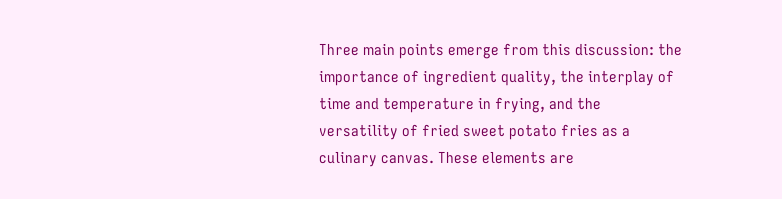Three main points emerge from this discussion: the importance of ingredient quality, the interplay of time and temperature in frying, and the versatility of fried sweet potato fries as a culinary canvas. These elements are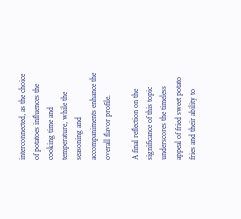interconnected, as the choice of potatoes influences the cooking time and temperature, while the seasoning and accompaniments enhance the overall flavor profile.

A final reflection on the significance of this topic underscores the timeless appeal of fried sweet potato fries and their ability to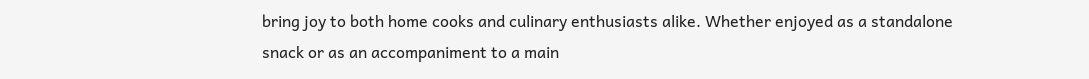bring joy to both home cooks and culinary enthusiasts alike. Whether enjoyed as a standalone snack or as an accompaniment to a main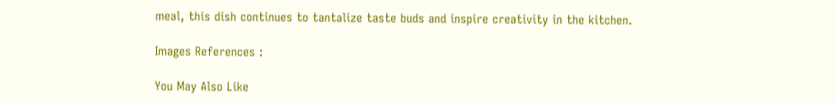meal, this dish continues to tantalize taste buds and inspire creativity in the kitchen.

Images References :

You May Also Like